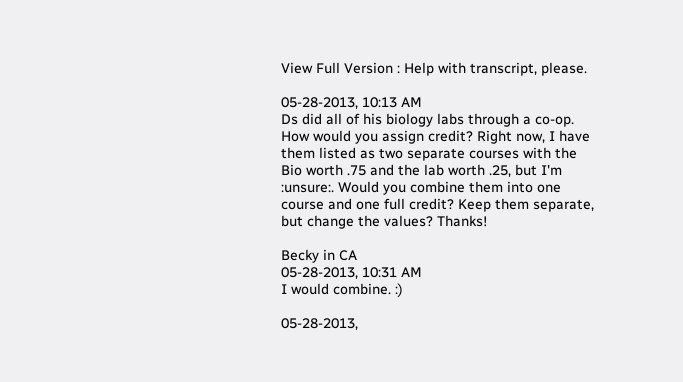View Full Version : Help with transcript, please.

05-28-2013, 10:13 AM
Ds did all of his biology labs through a co-op. How would you assign credit? Right now, I have them listed as two separate courses with the Bio worth .75 and the lab worth .25, but I'm :unsure:. Would you combine them into one course and one full credit? Keep them separate, but change the values? Thanks!

Becky in CA
05-28-2013, 10:31 AM
I would combine. :)

05-28-2013,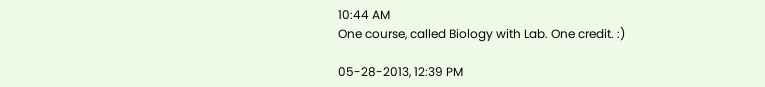10:44 AM
One course, called Biology with Lab. One credit. :)

05-28-2013, 12:39 PM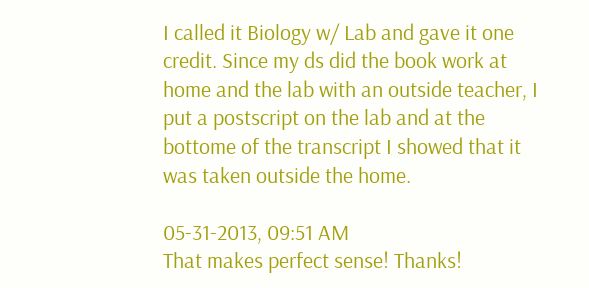I called it Biology w/ Lab and gave it one credit. Since my ds did the book work at home and the lab with an outside teacher, I put a postscript on the lab and at the bottome of the transcript I showed that it was taken outside the home.

05-31-2013, 09:51 AM
That makes perfect sense! Thanks!